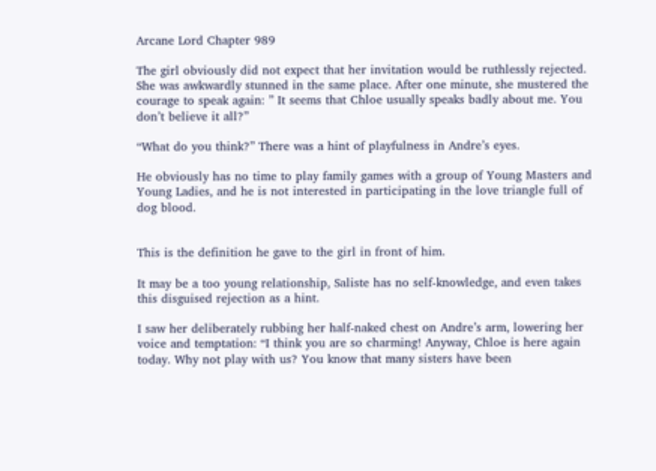Arcane Lord Chapter 989

The girl obviously did not expect that her invitation would be ruthlessly rejected. She was awkwardly stunned in the same place. After one minute, she mustered the courage to speak again: ” It seems that Chloe usually speaks badly about me. You don’t believe it all?”

“What do you think?” There was a hint of playfulness in Andre’s eyes.

He obviously has no time to play family games with a group of Young Masters and Young Ladies, and he is not interested in participating in the love triangle full of dog blood.


This is the definition he gave to the girl in front of him.

It may be a too young relationship, Saliste has no self-knowledge, and even takes this disguised rejection as a hint.

I saw her deliberately rubbing her half-naked chest on Andre’s arm, lowering her voice and temptation: “I think you are so charming! Anyway, Chloe is here again today. Why not play with us? You know that many sisters have been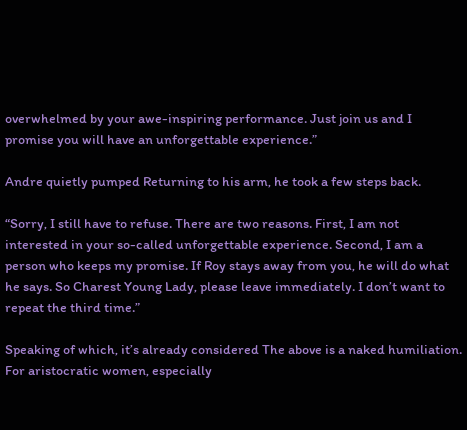overwhelmed by your awe-inspiring performance. Just join us and I promise you will have an unforgettable experience.”

Andre quietly pumped Returning to his arm, he took a few steps back.

“Sorry, I still have to refuse. There are two reasons. First, I am not interested in your so-called unforgettable experience. Second, I am a person who keeps my promise. If Roy stays away from you, he will do what he says. So Charest Young Lady, please leave immediately. I don’t want to repeat the third time.”

Speaking of which, it’s already considered The above is a naked humiliation. For aristocratic women, especially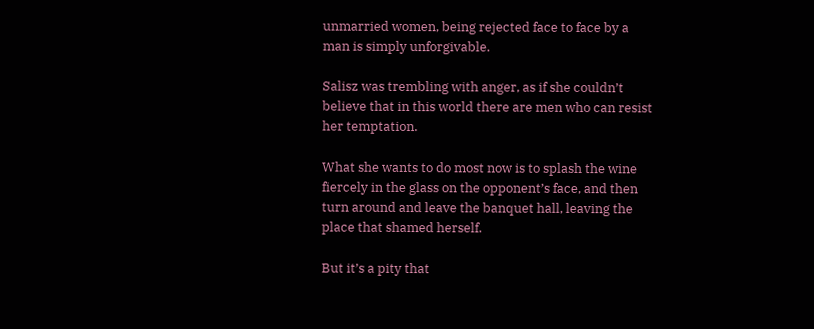unmarried women, being rejected face to face by a man is simply unforgivable.

Salisz was trembling with anger, as if she couldn’t believe that in this world there are men who can resist her temptation.

What she wants to do most now is to splash the wine fiercely in the glass on the opponent’s face, and then turn around and leave the banquet hall, leaving the place that shamed herself.

But it’s a pity that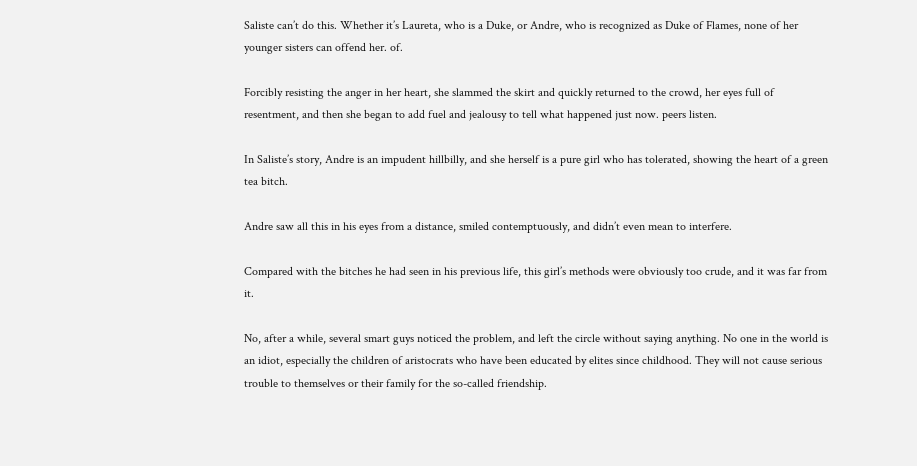Saliste can’t do this. Whether it’s Laureta, who is a Duke, or Andre, who is recognized as Duke of Flames, none of her younger sisters can offend her. of.

Forcibly resisting the anger in her heart, she slammed the skirt and quickly returned to the crowd, her eyes full of resentment, and then she began to add fuel and jealousy to tell what happened just now. peers listen.

In Saliste’s story, Andre is an impudent hillbilly, and she herself is a pure girl who has tolerated, showing the heart of a green tea bitch.

Andre saw all this in his eyes from a distance, smiled contemptuously, and didn’t even mean to interfere.

Compared with the bitches he had seen in his previous life, this girl’s methods were obviously too crude, and it was far from it.

No, after a while, several smart guys noticed the problem, and left the circle without saying anything. No one in the world is an idiot, especially the children of aristocrats who have been educated by elites since childhood. They will not cause serious trouble to themselves or their family for the so-called friendship.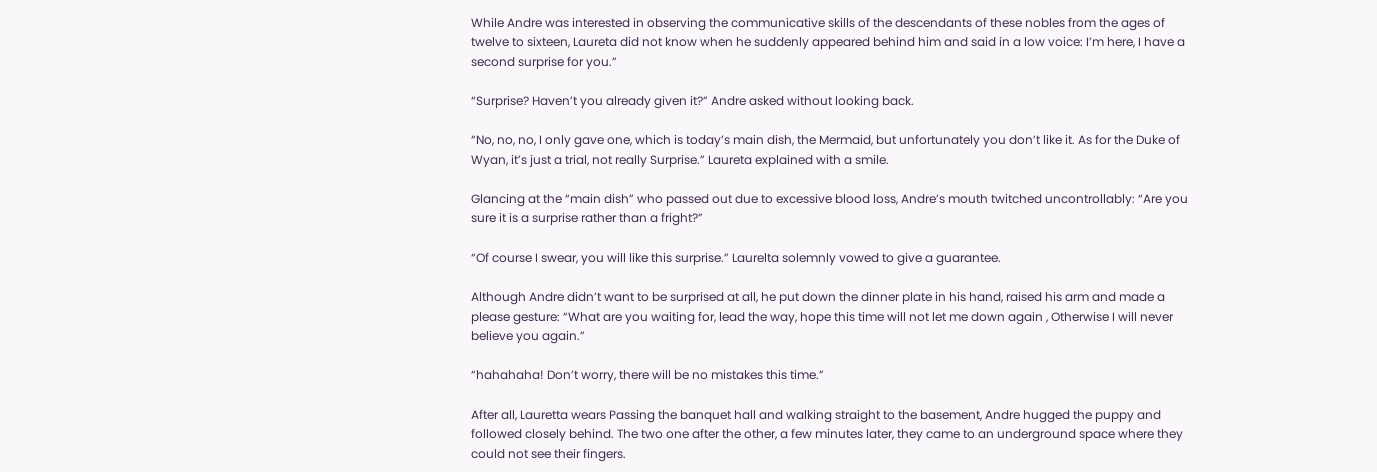While Andre was interested in observing the communicative skills of the descendants of these nobles from the ages of twelve to sixteen, Laureta did not know when he suddenly appeared behind him and said in a low voice: I’m here, I have a second surprise for you.”

“Surprise? Haven’t you already given it?” Andre asked without looking back.

“No, no, no, I only gave one, which is today’s main dish, the Mermaid, but unfortunately you don’t like it. As for the Duke of Wyan, it’s just a trial, not really Surprise.” Laureta explained with a smile.

Glancing at the “main dish” who passed out due to excessive blood loss, Andre’s mouth twitched uncontrollably: “Are you sure it is a surprise rather than a fright?”

“Of course I swear, you will like this surprise.” Laurelta solemnly vowed to give a guarantee.

Although Andre didn’t want to be surprised at all, he put down the dinner plate in his hand, raised his arm and made a please gesture: “What are you waiting for, lead the way, hope this time will not let me down again , Otherwise I will never believe you again.”

“hahahaha! Don’t worry, there will be no mistakes this time.”

After all, Lauretta wears Passing the banquet hall and walking straight to the basement, Andre hugged the puppy and followed closely behind. The two one after the other, a few minutes later, they came to an underground space where they could not see their fingers.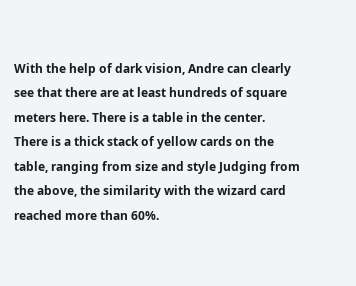With the help of dark vision, Andre can clearly see that there are at least hundreds of square meters here. There is a table in the center. There is a thick stack of yellow cards on the table, ranging from size and style Judging from the above, the similarity with the wizard card reached more than 60%.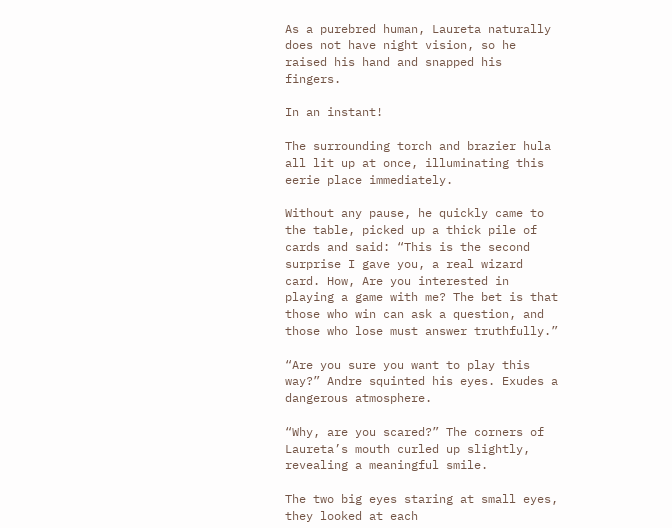As a purebred human, Laureta naturally does not have night vision, so he raised his hand and snapped his fingers.

In an instant!

The surrounding torch and brazier hula all lit up at once, illuminating this eerie place immediately.

Without any pause, he quickly came to the table, picked up a thick pile of cards and said: “This is the second surprise I gave you, a real wizard card. How, Are you interested in playing a game with me? The bet is that those who win can ask a question, and those who lose must answer truthfully.”

“Are you sure you want to play this way?” Andre squinted his eyes. Exudes a dangerous atmosphere.

“Why, are you scared?” The corners of Laureta’s mouth curled up slightly, revealing a meaningful smile.

The two big eyes staring at small eyes, they looked at each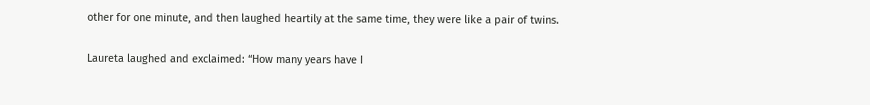other for one minute, and then laughed heartily at the same time, they were like a pair of twins.

Laureta laughed and exclaimed: “How many years have I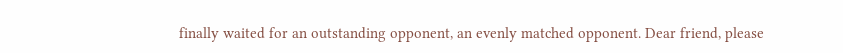finally waited for an outstanding opponent, an evenly matched opponent. Dear friend, please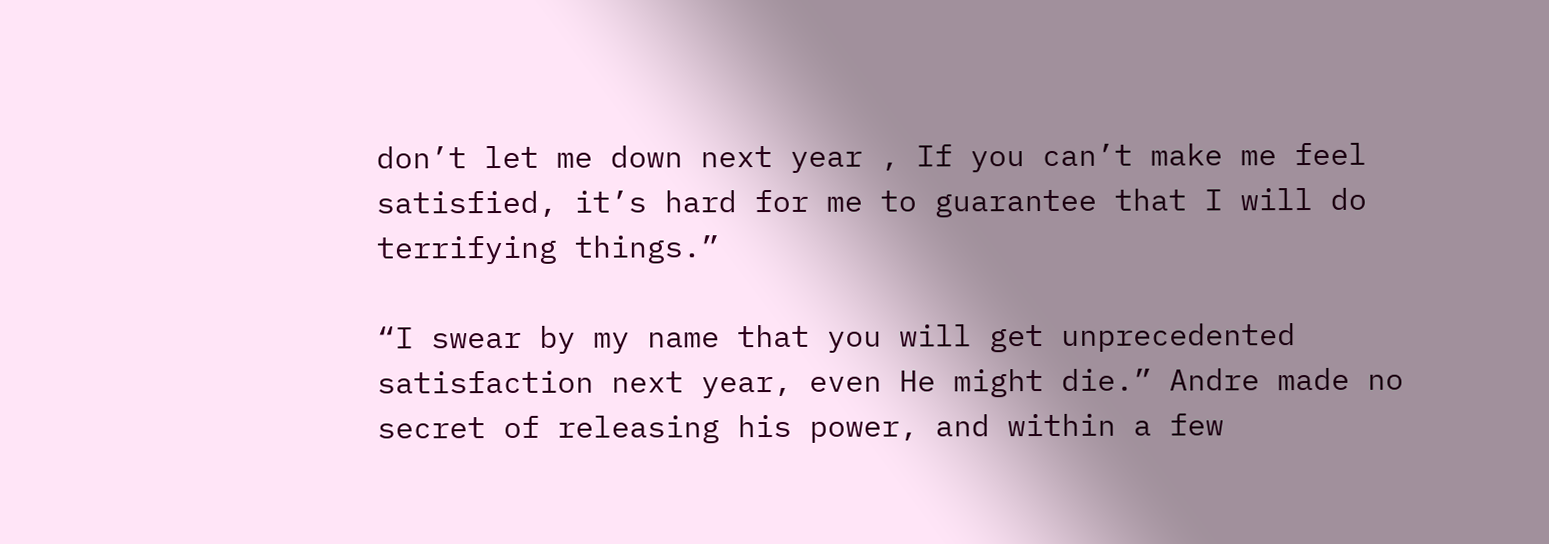don’t let me down next year , If you can’t make me feel satisfied, it’s hard for me to guarantee that I will do terrifying things.”

“I swear by my name that you will get unprecedented satisfaction next year, even He might die.” Andre made no secret of releasing his power, and within a few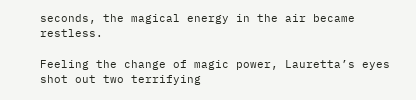seconds, the magical energy in the air became restless.

Feeling the change of magic power, Lauretta’s eyes shot out two terrifying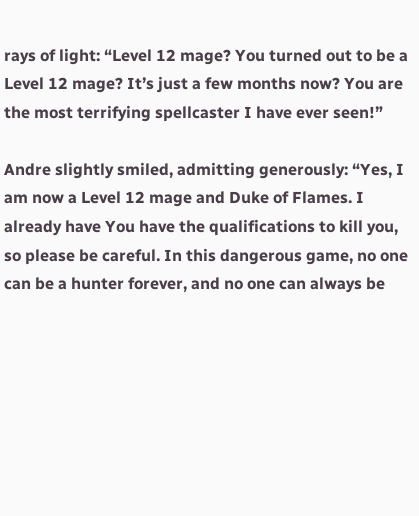rays of light: “Level 12 mage? You turned out to be a Level 12 mage? It’s just a few months now? You are the most terrifying spellcaster I have ever seen!”

Andre slightly smiled, admitting generously: “Yes, I am now a Level 12 mage and Duke of Flames. I already have You have the qualifications to kill you, so please be careful. In this dangerous game, no one can be a hunter forever, and no one can always be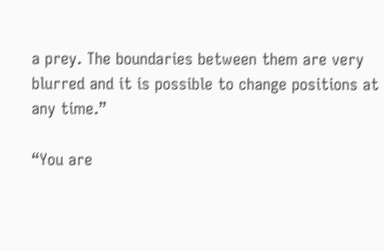a prey. The boundaries between them are very blurred and it is possible to change positions at any time.”

“You are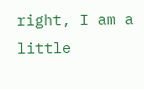right, I am a little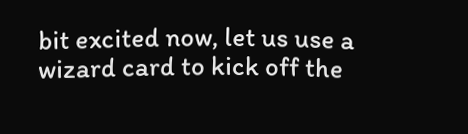bit excited now, let us use a wizard card to kick off the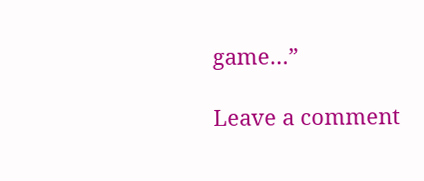game…”

Leave a comment